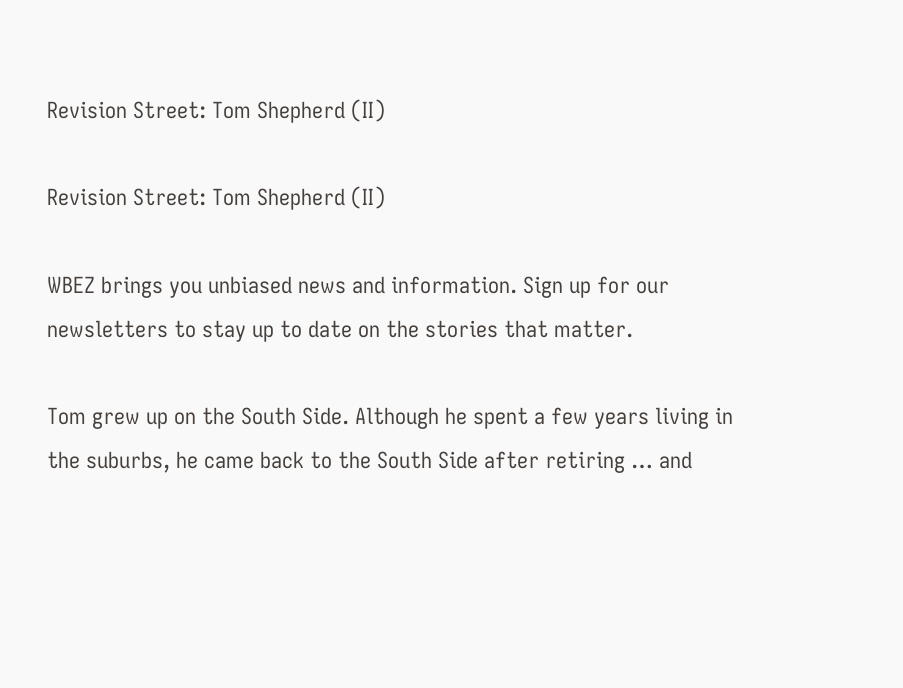Revision Street: Tom Shepherd (II)

Revision Street: Tom Shepherd (II)

WBEZ brings you unbiased news and information. Sign up for our newsletters to stay up to date on the stories that matter.

Tom grew up on the South Side. Although he spent a few years living in the suburbs, he came back to the South Side after retiring … and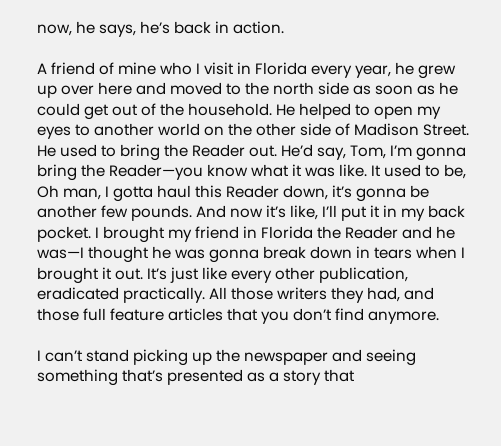now, he says, he’s back in action.

A friend of mine who I visit in Florida every year, he grew up over here and moved to the north side as soon as he could get out of the household. He helped to open my eyes to another world on the other side of Madison Street. He used to bring the Reader out. He’d say, Tom, I’m gonna bring the Reader—you know what it was like. It used to be, Oh man, I gotta haul this Reader down, it’s gonna be another few pounds. And now it’s like, I’ll put it in my back pocket. I brought my friend in Florida the Reader and he was—I thought he was gonna break down in tears when I brought it out. It’s just like every other publication, eradicated practically. All those writers they had, and those full feature articles that you don’t find anymore.

I can’t stand picking up the newspaper and seeing something that’s presented as a story that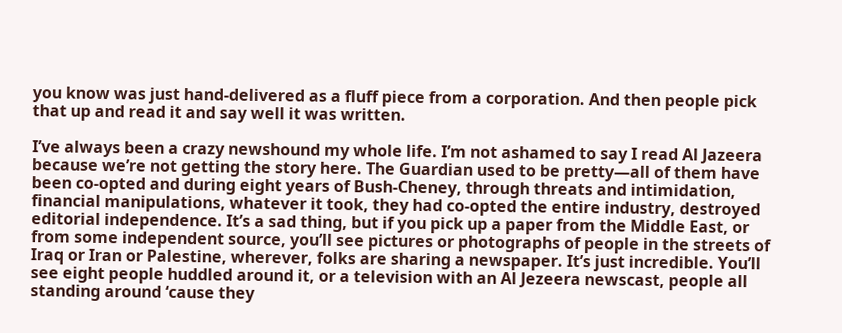you know was just hand-delivered as a fluff piece from a corporation. And then people pick that up and read it and say well it was written.

I’ve always been a crazy newshound my whole life. I’m not ashamed to say I read Al Jazeera because we’re not getting the story here. The Guardian used to be pretty—all of them have been co-opted and during eight years of Bush-Cheney, through threats and intimidation, financial manipulations, whatever it took, they had co-opted the entire industry, destroyed editorial independence. It’s a sad thing, but if you pick up a paper from the Middle East, or from some independent source, you’ll see pictures or photographs of people in the streets of Iraq or Iran or Palestine, wherever, folks are sharing a newspaper. It’s just incredible. You’ll see eight people huddled around it, or a television with an Al Jezeera newscast, people all standing around ‘cause they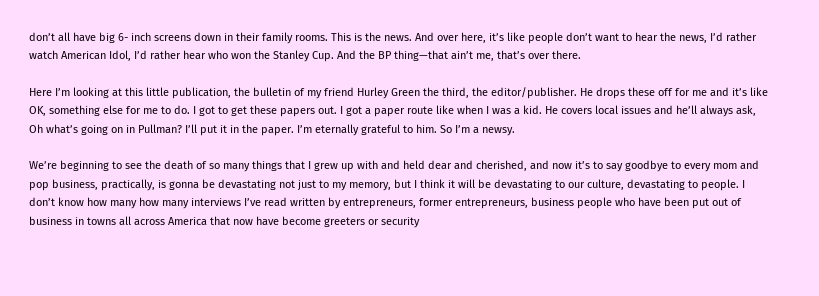don’t all have big 6- inch screens down in their family rooms. This is the news. And over here, it’s like people don’t want to hear the news, I’d rather watch American Idol, I’d rather hear who won the Stanley Cup. And the BP thing—that ain’t me, that’s over there.

Here I’m looking at this little publication, the bulletin of my friend Hurley Green the third, the editor/publisher. He drops these off for me and it’s like OK, something else for me to do. I got to get these papers out. I got a paper route like when I was a kid. He covers local issues and he’ll always ask, Oh what’s going on in Pullman? I’ll put it in the paper. I’m eternally grateful to him. So I’m a newsy.

We’re beginning to see the death of so many things that I grew up with and held dear and cherished, and now it’s to say goodbye to every mom and pop business, practically, is gonna be devastating not just to my memory, but I think it will be devastating to our culture, devastating to people. I don’t know how many how many interviews I’ve read written by entrepreneurs, former entrepreneurs, business people who have been put out of business in towns all across America that now have become greeters or security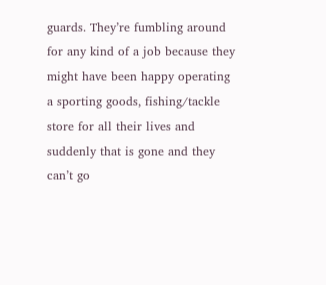guards. They’re fumbling around for any kind of a job because they might have been happy operating a sporting goods, fishing/tackle store for all their lives and suddenly that is gone and they can’t go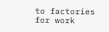to factories for work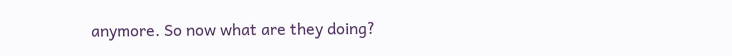anymore. So now what are they doing?